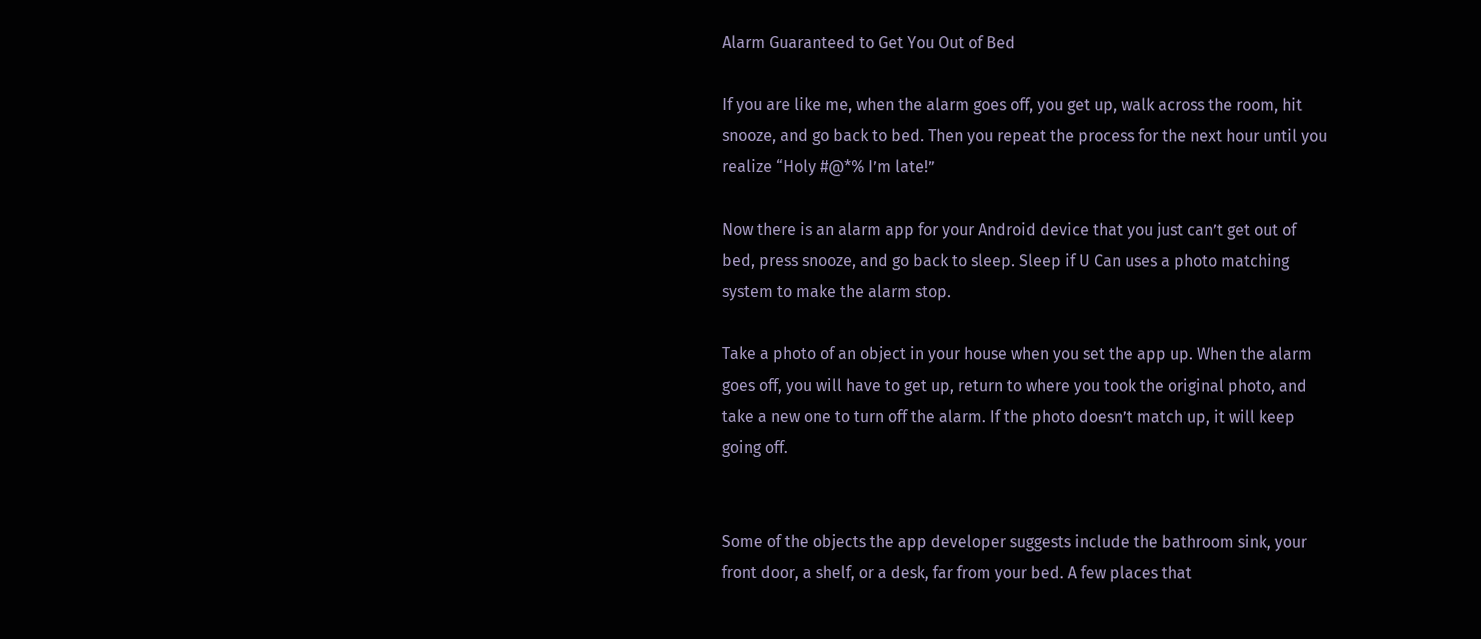Alarm Guaranteed to Get You Out of Bed

If you are like me, when the alarm goes off, you get up, walk across the room, hit snooze, and go back to bed. Then you repeat the process for the next hour until you realize “Holy #@*% I’m late!”

Now there is an alarm app for your Android device that you just can’t get out of bed, press snooze, and go back to sleep. Sleep if U Can uses a photo matching system to make the alarm stop.

Take a photo of an object in your house when you set the app up. When the alarm goes off, you will have to get up, return to where you took the original photo, and take a new one to turn off the alarm. If the photo doesn’t match up, it will keep going off.


Some of the objects the app developer suggests include the bathroom sink, your front door, a shelf, or a desk, far from your bed. A few places that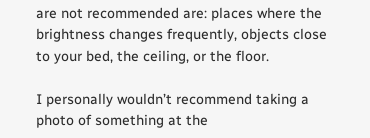are not recommended are: places where the brightness changes frequently, objects close to your bed, the ceiling, or the floor.

I personally wouldn’t recommend taking a photo of something at the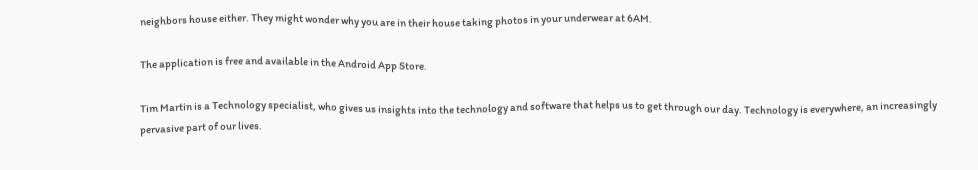neighbors house either. They might wonder why you are in their house taking photos in your underwear at 6AM.

The application is free and available in the Android App Store.

Tim Martin is a Technology specialist, who gives us insights into the technology and software that helps us to get through our day. Technology is everywhere, an increasingly pervasive part of our lives.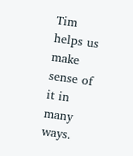Tim helps us make sense of it in many ways.